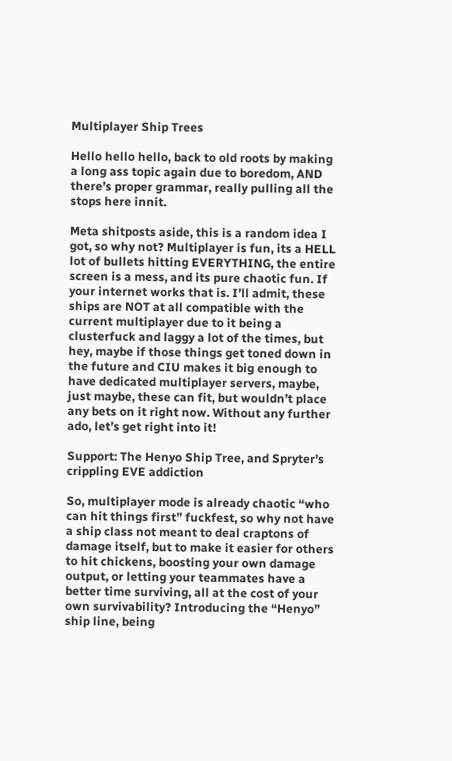Multiplayer Ship Trees

Hello hello hello, back to old roots by making a long ass topic again due to boredom, AND there’s proper grammar, really pulling all the stops here innit.

Meta shitposts aside, this is a random idea I got, so why not? Multiplayer is fun, its a HELL lot of bullets hitting EVERYTHING, the entire screen is a mess, and its pure chaotic fun. If your internet works that is. I’ll admit, these ships are NOT at all compatible with the current multiplayer due to it being a clusterfuck and laggy a lot of the times, but hey, maybe if those things get toned down in the future and CIU makes it big enough to have dedicated multiplayer servers, maybe, just maybe, these can fit, but wouldn’t place any bets on it right now. Without any further ado, let’s get right into it!

Support: The Henyo Ship Tree, and Spryter’s crippling EVE addiction

So, multiplayer mode is already chaotic “who can hit things first” fuckfest, so why not have a ship class not meant to deal craptons of damage itself, but to make it easier for others to hit chickens, boosting your own damage output, or letting your teammates have a better time surviving, all at the cost of your own survivability? Introducing the “Henyo” ship line, being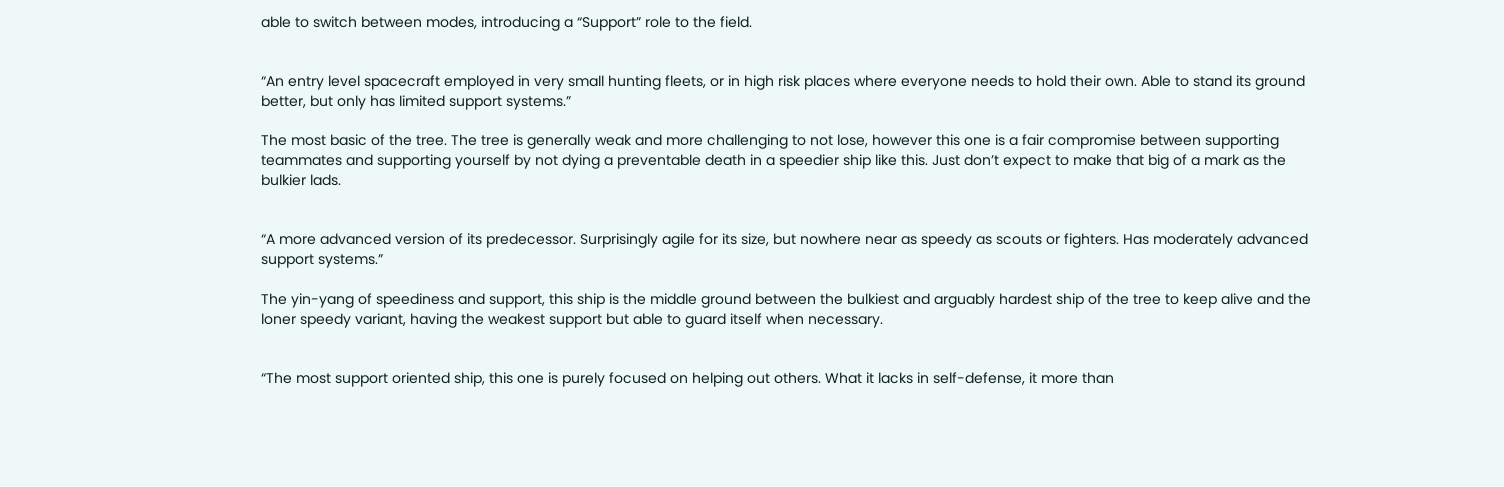able to switch between modes, introducing a “Support” role to the field.


“An entry level spacecraft employed in very small hunting fleets, or in high risk places where everyone needs to hold their own. Able to stand its ground better, but only has limited support systems.”

The most basic of the tree. The tree is generally weak and more challenging to not lose, however this one is a fair compromise between supporting teammates and supporting yourself by not dying a preventable death in a speedier ship like this. Just don’t expect to make that big of a mark as the bulkier lads.


“A more advanced version of its predecessor. Surprisingly agile for its size, but nowhere near as speedy as scouts or fighters. Has moderately advanced support systems.”

The yin-yang of speediness and support, this ship is the middle ground between the bulkiest and arguably hardest ship of the tree to keep alive and the loner speedy variant, having the weakest support but able to guard itself when necessary.


“The most support oriented ship, this one is purely focused on helping out others. What it lacks in self-defense, it more than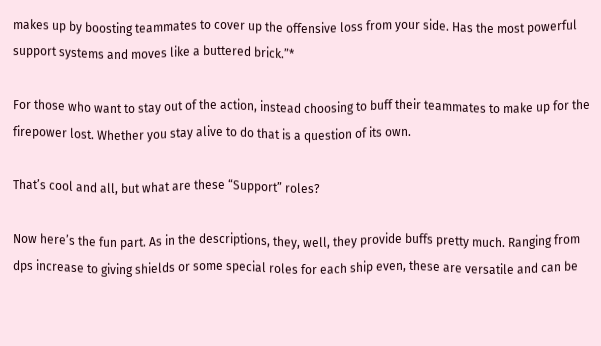makes up by boosting teammates to cover up the offensive loss from your side. Has the most powerful support systems and moves like a buttered brick.”*

For those who want to stay out of the action, instead choosing to buff their teammates to make up for the firepower lost. Whether you stay alive to do that is a question of its own.

That’s cool and all, but what are these “Support” roles?

Now here’s the fun part. As in the descriptions, they, well, they provide buffs pretty much. Ranging from dps increase to giving shields or some special roles for each ship even, these are versatile and can be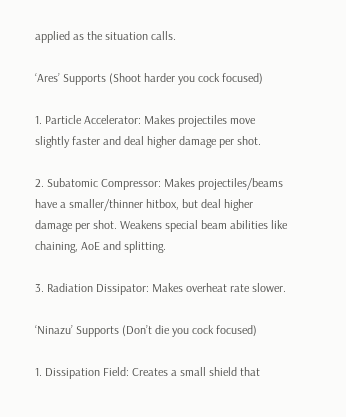applied as the situation calls.

‘Ares’ Supports (Shoot harder you cock focused)

1. Particle Accelerator: Makes projectiles move slightly faster and deal higher damage per shot.

2. Subatomic Compressor: Makes projectiles/beams have a smaller/thinner hitbox, but deal higher damage per shot. Weakens special beam abilities like chaining, AoE and splitting.

3. Radiation Dissipator: Makes overheat rate slower.

‘Ninazu’ Supports (Don’t die you cock focused)

1. Dissipation Field: Creates a small shield that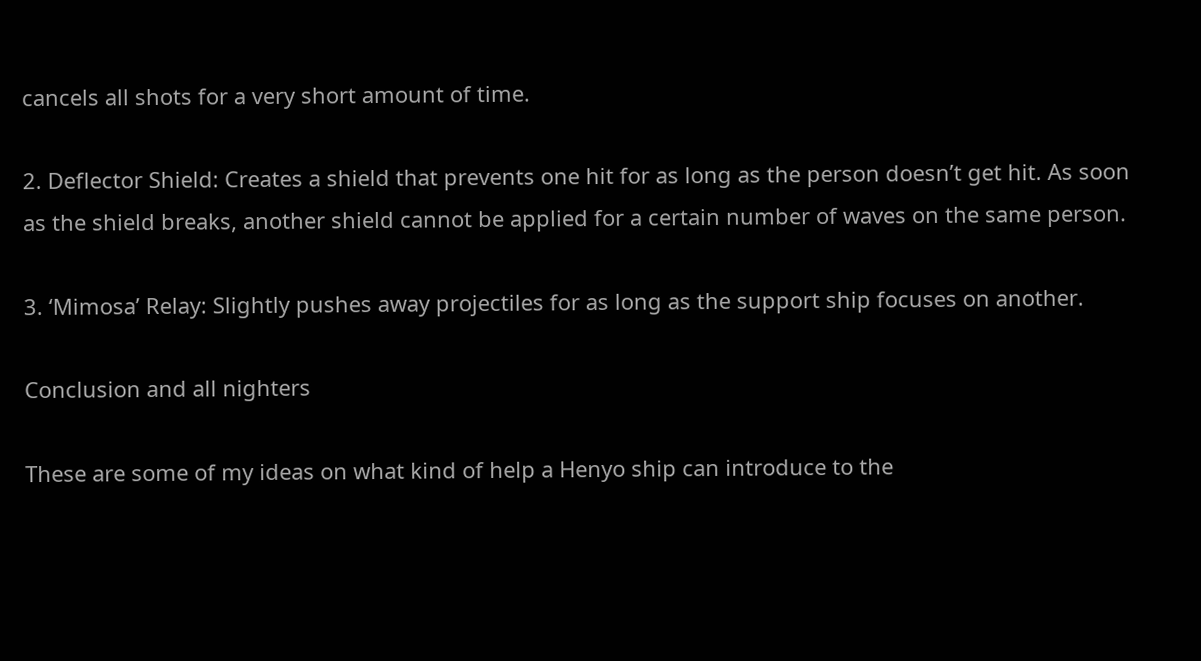cancels all shots for a very short amount of time.

2. Deflector Shield: Creates a shield that prevents one hit for as long as the person doesn’t get hit. As soon as the shield breaks, another shield cannot be applied for a certain number of waves on the same person.

3. ‘Mimosa’ Relay: Slightly pushes away projectiles for as long as the support ship focuses on another.

Conclusion and all nighters

These are some of my ideas on what kind of help a Henyo ship can introduce to the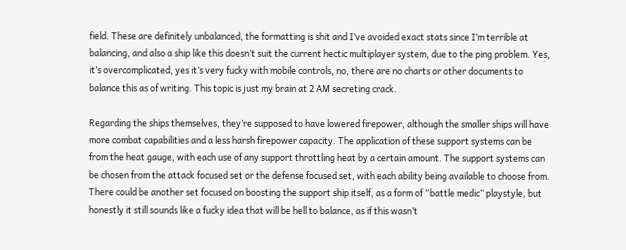field. These are definitely unbalanced, the formatting is shit and I’ve avoided exact stats since I’m terrible at balancing, and also a ship like this doesn’t suit the current hectic multiplayer system, due to the ping problem. Yes, it’s overcomplicated, yes it’s very fucky with mobile controls, no, there are no charts or other documents to balance this as of writing. This topic is just my brain at 2 AM secreting crack.

Regarding the ships themselves, they’re supposed to have lowered firepower, although the smaller ships will have more combat capabilities and a less harsh firepower capacity. The application of these support systems can be from the heat gauge, with each use of any support throttling heat by a certain amount. The support systems can be chosen from the attack focused set or the defense focused set, with each ability being available to choose from. There could be another set focused on boosting the support ship itself, as a form of “battle medic” playstyle, but honestly it still sounds like a fucky idea that will be hell to balance, as if this wasn’t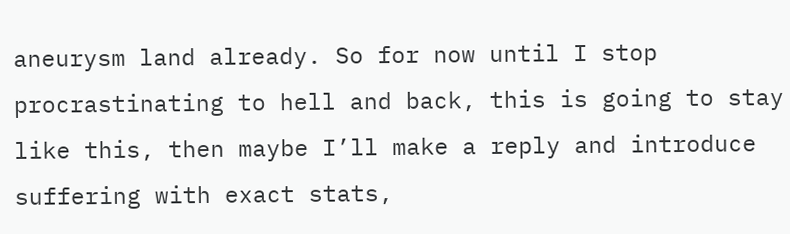aneurysm land already. So for now until I stop procrastinating to hell and back, this is going to stay like this, then maybe I’ll make a reply and introduce suffering with exact stats,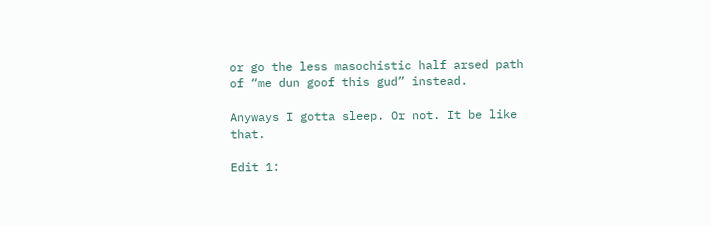or go the less masochistic half arsed path of “me dun goof this gud” instead.

Anyways I gotta sleep. Or not. It be like that.

Edit 1: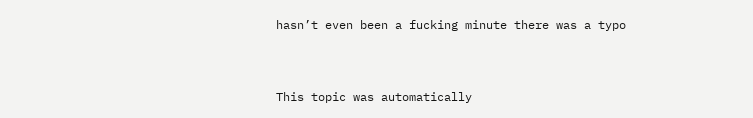hasn’t even been a fucking minute there was a typo


This topic was automatically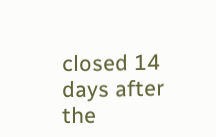closed 14 days after the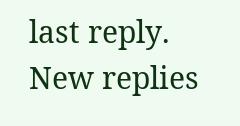last reply. New replies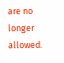are no longer allowed.